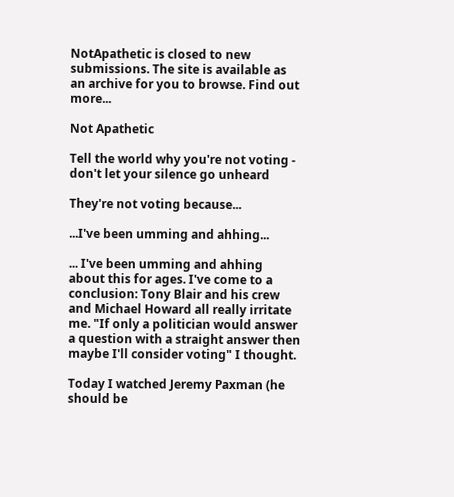NotApathetic is closed to new submissions. The site is available as an archive for you to browse. Find out more...

Not Apathetic

Tell the world why you're not voting - don't let your silence go unheard

They're not voting because...

...I've been umming and ahhing...

... I've been umming and ahhing about this for ages. I've come to a conclusion: Tony Blair and his crew and Michael Howard all really irritate me. "If only a politician would answer a question with a straight answer then maybe I'll consider voting" I thought.

Today I watched Jeremy Paxman (he should be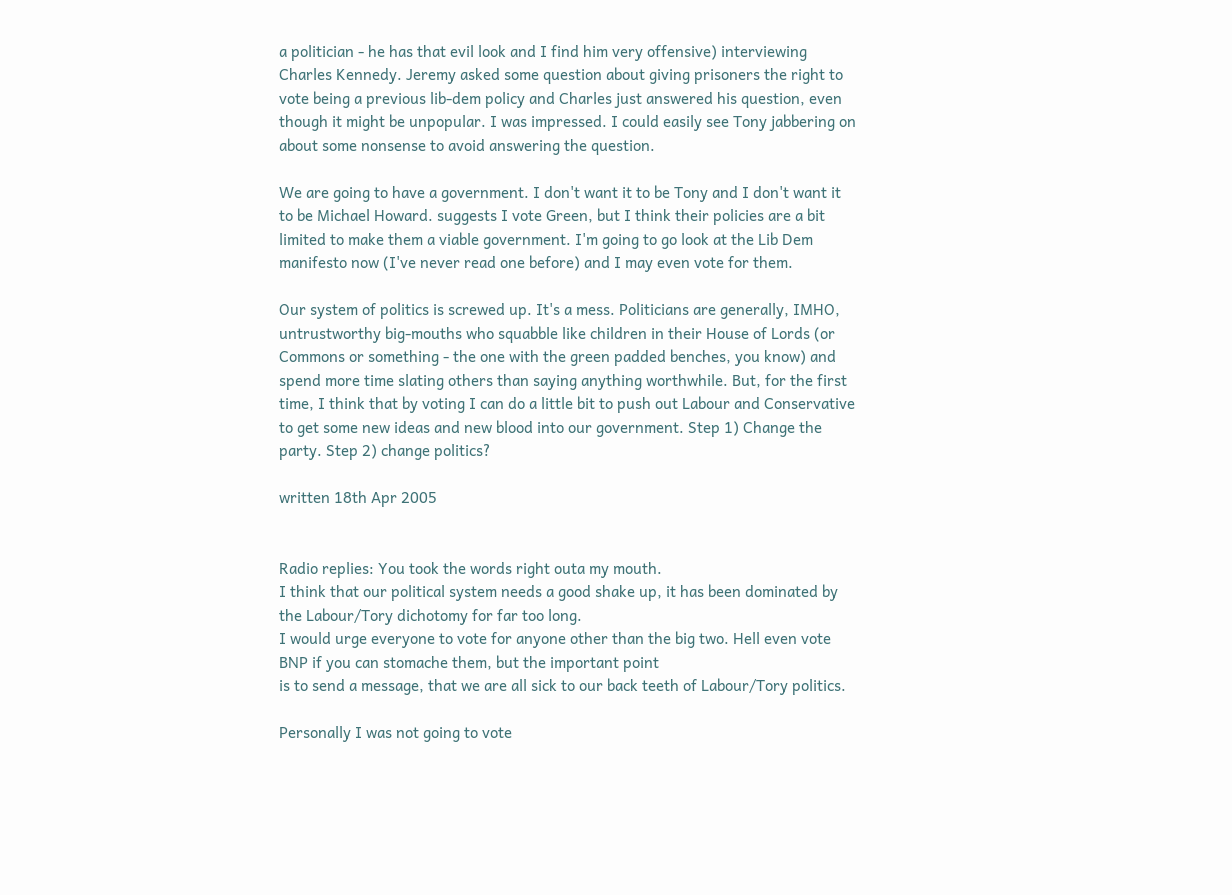a politician - he has that evil look and I find him very offensive) interviewing Charles Kennedy. Jeremy asked some question about giving prisoners the right to vote being a previous lib-dem policy and Charles just answered his question, even though it might be unpopular. I was impressed. I could easily see Tony jabbering on about some nonsense to avoid answering the question.

We are going to have a government. I don't want it to be Tony and I don't want it to be Michael Howard. suggests I vote Green, but I think their policies are a bit limited to make them a viable government. I'm going to go look at the Lib Dem manifesto now (I've never read one before) and I may even vote for them.

Our system of politics is screwed up. It's a mess. Politicians are generally, IMHO, untrustworthy big-mouths who squabble like children in their House of Lords (or Commons or something - the one with the green padded benches, you know) and spend more time slating others than saying anything worthwhile. But, for the first time, I think that by voting I can do a little bit to push out Labour and Conservative to get some new ideas and new blood into our government. Step 1) Change the party. Step 2) change politics?

written 18th Apr 2005


Radio replies: You took the words right outa my mouth.
I think that our political system needs a good shake up, it has been dominated by the Labour/Tory dichotomy for far too long.
I would urge everyone to vote for anyone other than the big two. Hell even vote BNP if you can stomache them, but the important point
is to send a message, that we are all sick to our back teeth of Labour/Tory politics.

Personally I was not going to vote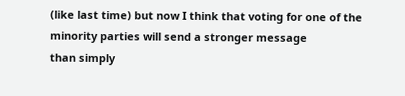(like last time) but now I think that voting for one of the minority parties will send a stronger message
than simply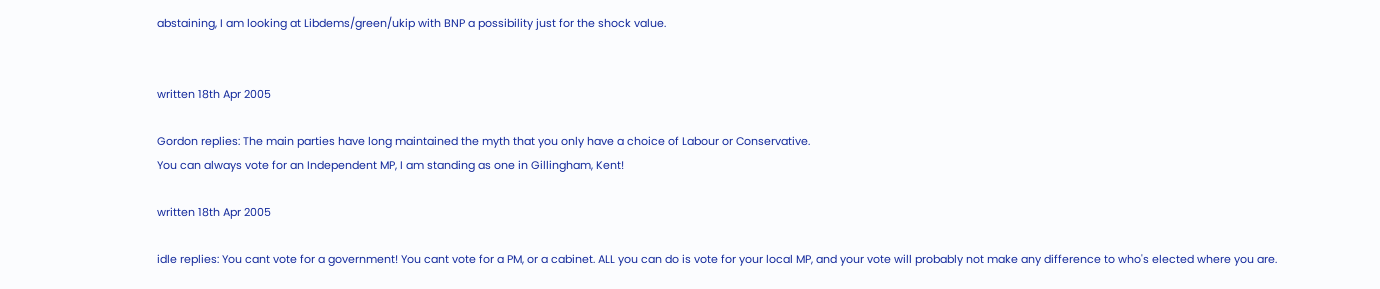abstaining, I am looking at Libdems/green/ukip with BNP a possibility just for the shock value.


written 18th Apr 2005

Gordon replies: The main parties have long maintained the myth that you only have a choice of Labour or Conservative.
You can always vote for an Independent MP, I am standing as one in Gillingham, Kent!

written 18th Apr 2005

idle replies: You cant vote for a government! You cant vote for a PM, or a cabinet. ALL you can do is vote for your local MP, and your vote will probably not make any difference to who's elected where you are.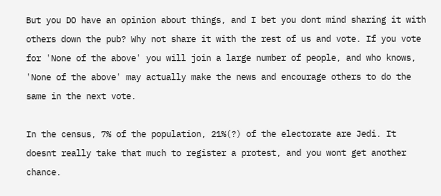But you DO have an opinion about things, and I bet you dont mind sharing it with others down the pub? Why not share it with the rest of us and vote. If you vote for 'None of the above' you will join a large number of people, and who knows, 'None of the above' may actually make the news and encourage others to do the same in the next vote.

In the census, 7% of the population, 21%(?) of the electorate are Jedi. It doesnt really take that much to register a protest, and you wont get another chance.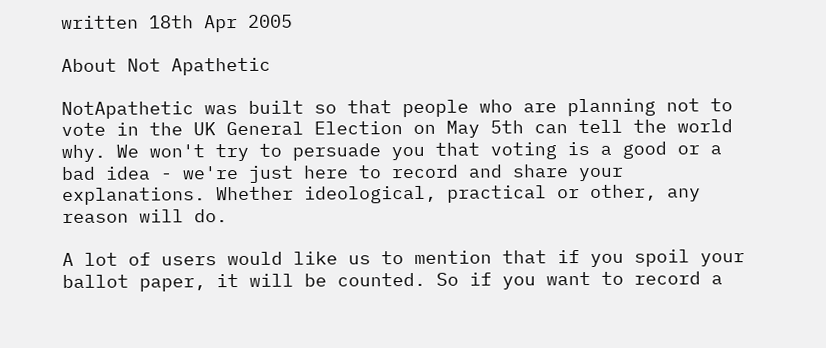written 18th Apr 2005

About Not Apathetic

NotApathetic was built so that people who are planning not to vote in the UK General Election on May 5th can tell the world why. We won't try to persuade you that voting is a good or a bad idea - we're just here to record and share your explanations. Whether ideological, practical or other, any reason will do.

A lot of users would like us to mention that if you spoil your ballot paper, it will be counted. So if you want to record a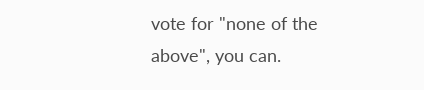vote for "none of the above", you can.